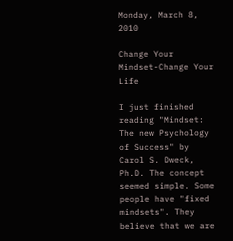Monday, March 8, 2010

Change Your Mindset-Change Your Life

I just finished reading "Mindset: The new Psychology of Success" by Carol S. Dweck, Ph.D. The concept seemed simple. Some people have "fixed mindsets". They believe that we are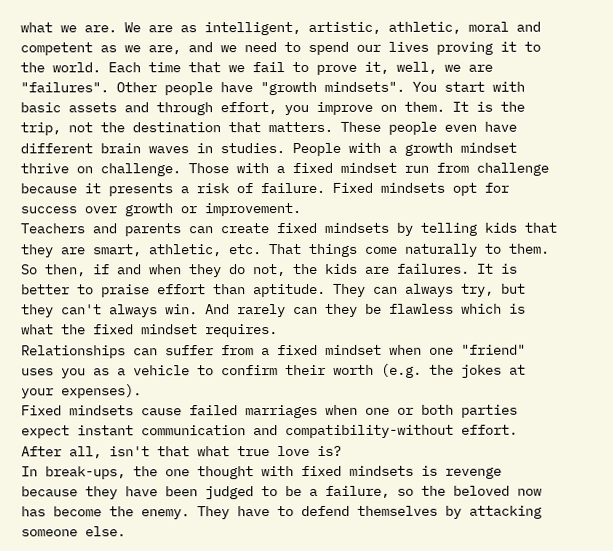what we are. We are as intelligent, artistic, athletic, moral and competent as we are, and we need to spend our lives proving it to the world. Each time that we fail to prove it, well, we are "failures". Other people have "growth mindsets". You start with basic assets and through effort, you improve on them. It is the trip, not the destination that matters. These people even have different brain waves in studies. People with a growth mindset thrive on challenge. Those with a fixed mindset run from challenge because it presents a risk of failure. Fixed mindsets opt for success over growth or improvement.
Teachers and parents can create fixed mindsets by telling kids that they are smart, athletic, etc. That things come naturally to them. So then, if and when they do not, the kids are failures. It is better to praise effort than aptitude. They can always try, but they can't always win. And rarely can they be flawless which is what the fixed mindset requires.
Relationships can suffer from a fixed mindset when one "friend" uses you as a vehicle to confirm their worth (e.g. the jokes at your expenses).
Fixed mindsets cause failed marriages when one or both parties expect instant communication and compatibility-without effort. After all, isn't that what true love is?
In break-ups, the one thought with fixed mindsets is revenge because they have been judged to be a failure, so the beloved now has become the enemy. They have to defend themselves by attacking someone else.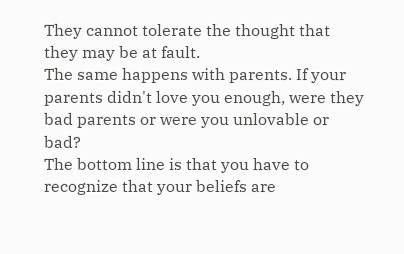They cannot tolerate the thought that they may be at fault.
The same happens with parents. If your parents didn't love you enough, were they bad parents or were you unlovable or bad?
The bottom line is that you have to recognize that your beliefs are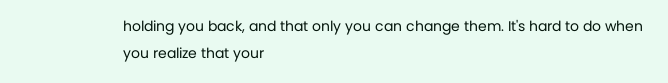holding you back, and that only you can change them. It's hard to do when you realize that your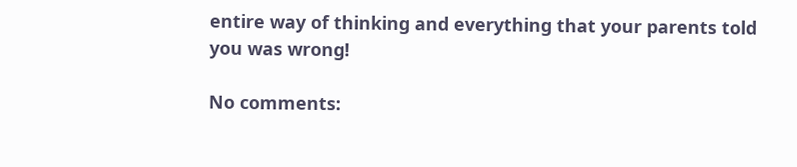entire way of thinking and everything that your parents told you was wrong!

No comments: